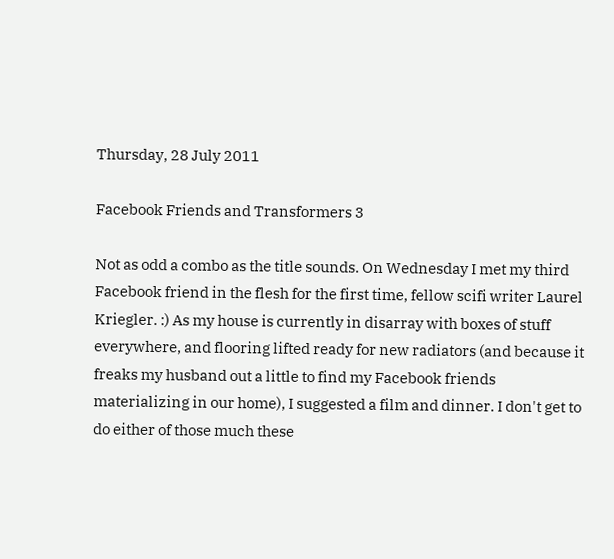Thursday, 28 July 2011

Facebook Friends and Transformers 3

Not as odd a combo as the title sounds. On Wednesday I met my third Facebook friend in the flesh for the first time, fellow scifi writer Laurel Kriegler. :) As my house is currently in disarray with boxes of stuff everywhere, and flooring lifted ready for new radiators (and because it freaks my husband out a little to find my Facebook friends materializing in our home), I suggested a film and dinner. I don't get to do either of those much these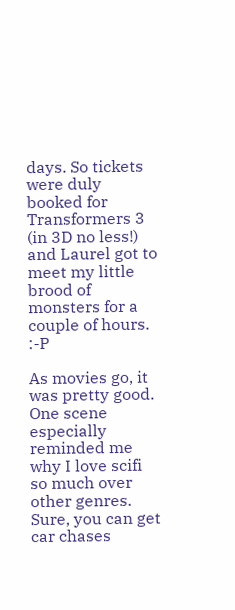days. So tickets were duly booked for Transformers 3 (in 3D no less!) and Laurel got to meet my little brood of monsters for a couple of hours. :-P

As movies go, it was pretty good. One scene especially reminded me why I love scifi so much over other genres. Sure, you can get car chases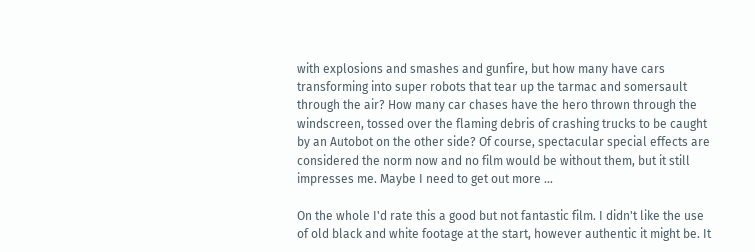with explosions and smashes and gunfire, but how many have cars transforming into super robots that tear up the tarmac and somersault through the air? How many car chases have the hero thrown through the windscreen, tossed over the flaming debris of crashing trucks to be caught by an Autobot on the other side? Of course, spectacular special effects are considered the norm now and no film would be without them, but it still impresses me. Maybe I need to get out more ...

On the whole I'd rate this a good but not fantastic film. I didn't like the use of old black and white footage at the start, however authentic it might be. It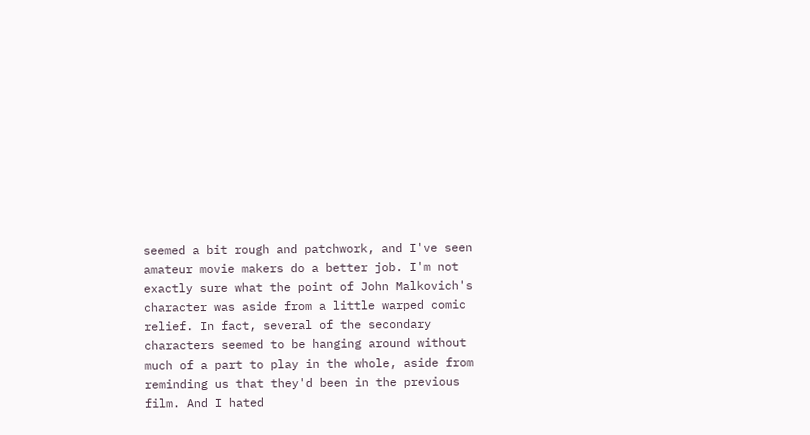seemed a bit rough and patchwork, and I've seen amateur movie makers do a better job. I'm not exactly sure what the point of John Malkovich's character was aside from a little warped comic relief. In fact, several of the secondary characters seemed to be hanging around without much of a part to play in the whole, aside from reminding us that they'd been in the previous film. And I hated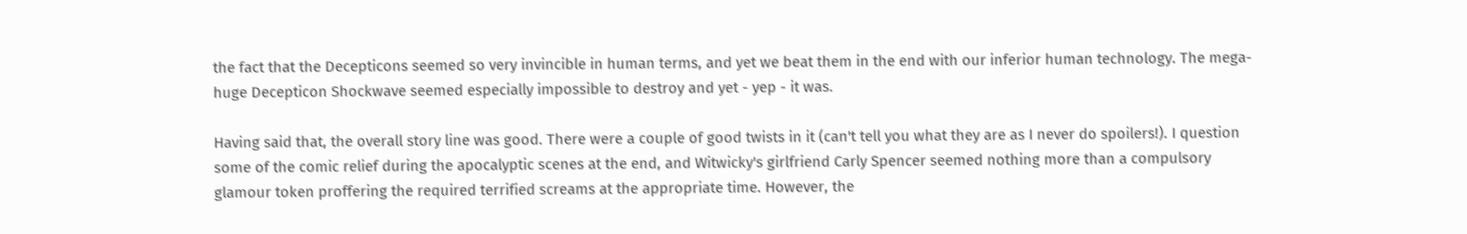the fact that the Decepticons seemed so very invincible in human terms, and yet we beat them in the end with our inferior human technology. The mega-huge Decepticon Shockwave seemed especially impossible to destroy and yet - yep - it was.

Having said that, the overall story line was good. There were a couple of good twists in it (can't tell you what they are as I never do spoilers!). I question some of the comic relief during the apocalyptic scenes at the end, and Witwicky's girlfriend Carly Spencer seemed nothing more than a compulsory glamour token proffering the required terrified screams at the appropriate time. However, the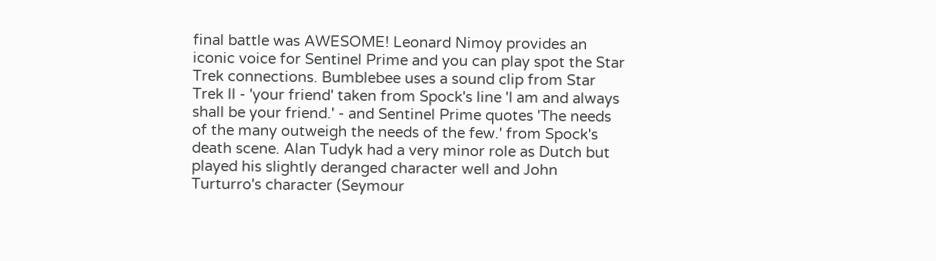final battle was AWESOME! Leonard Nimoy provides an iconic voice for Sentinel Prime and you can play spot the Star Trek connections. Bumblebee uses a sound clip from Star Trek II - 'your friend' taken from Spock's line 'I am and always shall be your friend.' - and Sentinel Prime quotes 'The needs of the many outweigh the needs of the few.' from Spock's death scene. Alan Tudyk had a very minor role as Dutch but played his slightly deranged character well and John Turturro's character (Seymour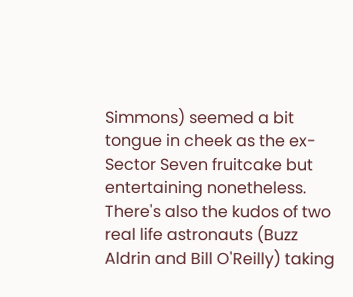Simmons) seemed a bit tongue in cheek as the ex-Sector Seven fruitcake but entertaining nonetheless. There's also the kudos of two real life astronauts (Buzz Aldrin and Bill O'Reilly) taking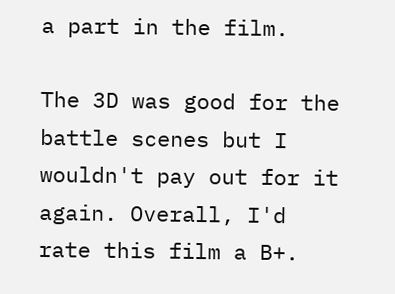a part in the film.

The 3D was good for the battle scenes but I wouldn't pay out for it again. Overall, I'd rate this film a B+.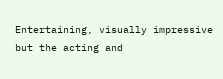Entertaining, visually impressive but the acting and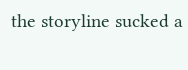the storyline sucked a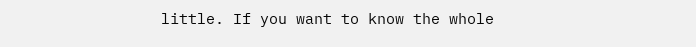little. If you want to know the whole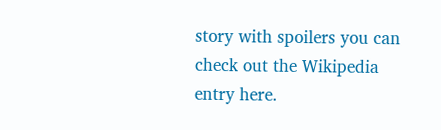story with spoilers you can check out the Wikipedia entry here.